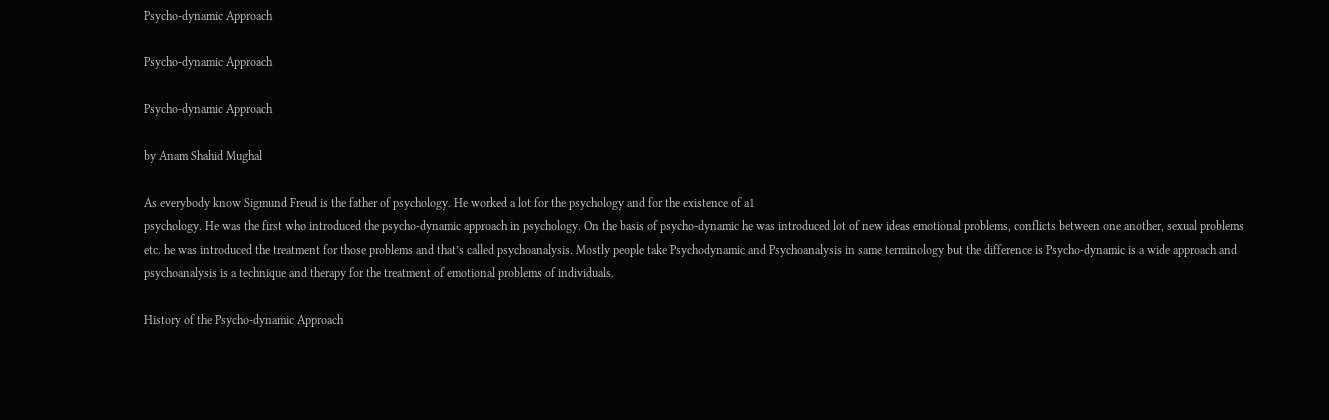Psycho-dynamic Approach

Psycho-dynamic Approach

Psycho-dynamic Approach

by Anam Shahid Mughal

As everybody know Sigmund Freud is the father of psychology. He worked a lot for the psychology and for the existence of a1
psychology. He was the first who introduced the psycho-dynamic approach in psychology. On the basis of psycho-dynamic he was introduced lot of new ideas emotional problems, conflicts between one another, sexual problems etc. he was introduced the treatment for those problems and that’s called psychoanalysis. Mostly people take Psychodynamic and Psychoanalysis in same terminology but the difference is Psycho-dynamic is a wide approach and psychoanalysis is a technique and therapy for the treatment of emotional problems of individuals.

History of the Psycho-dynamic Approach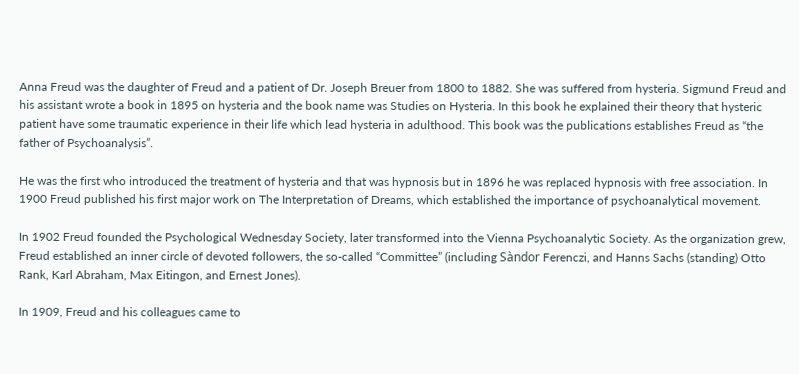Anna Freud was the daughter of Freud and a patient of Dr. Joseph Breuer from 1800 to 1882. She was suffered from hysteria. Sigmund Freud and his assistant wrote a book in 1895 on hysteria and the book name was Studies on Hysteria. In this book he explained their theory that hysteric patient have some traumatic experience in their life which lead hysteria in adulthood. This book was the publications establishes Freud as “the father of Psychoanalysis”.

He was the first who introduced the treatment of hysteria and that was hypnosis but in 1896 he was replaced hypnosis with free association. In 1900 Freud published his first major work on The Interpretation of Dreams, which established the importance of psychoanalytical movement.

In 1902 Freud founded the Psychological Wednesday Society, later transformed into the Vienna Psychoanalytic Society. As the organization grew, Freud established an inner circle of devoted followers, the so-called “Committee” (including Sàndor Ferenczi, and Hanns Sachs (standing) Otto Rank, Karl Abraham, Max Eitingon, and Ernest Jones).

In 1909, Freud and his colleagues came to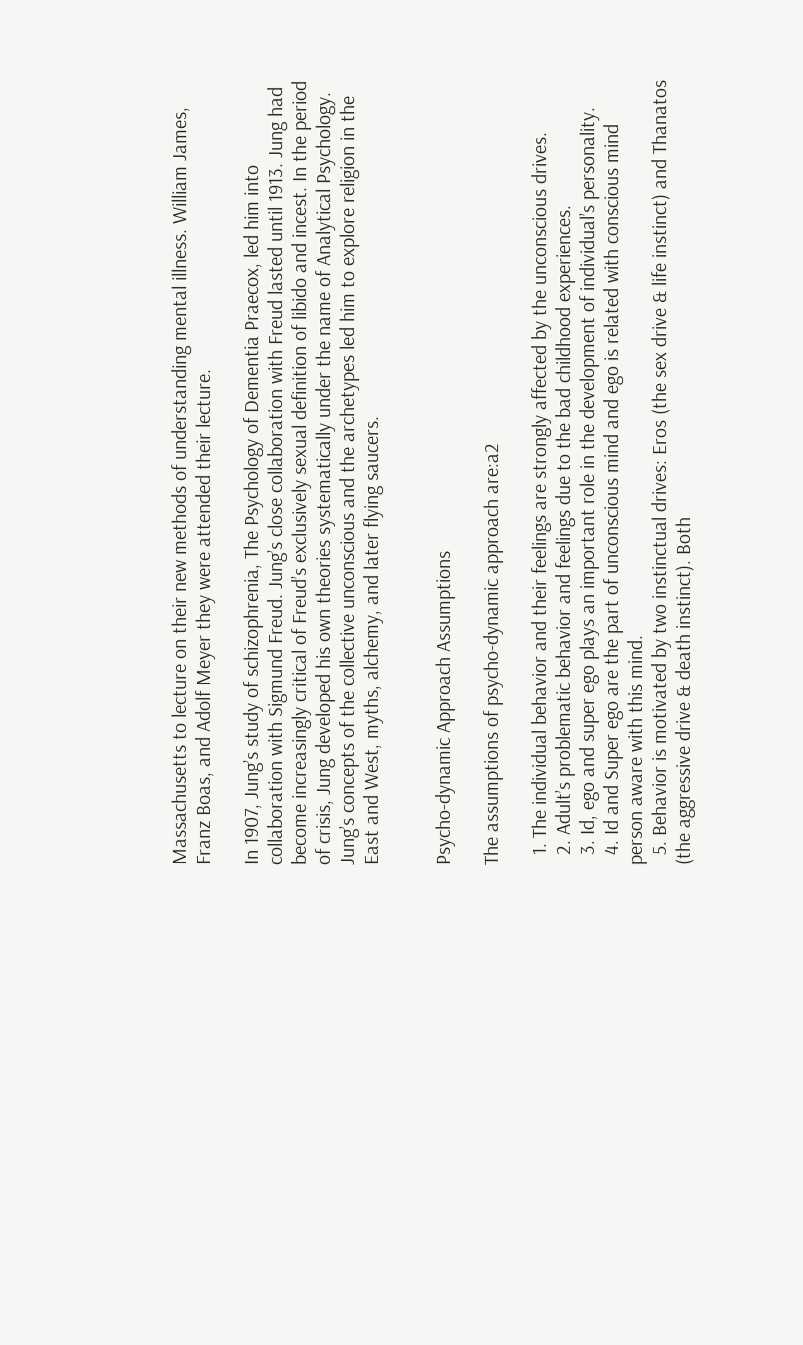Massachusetts to lecture on their new methods of understanding mental illness. William James, Franz Boas, and Adolf Meyer they were attended their lecture.

In 1907, Jung’s study of schizophrenia, The Psychology of Dementia Praecox, led him into collaboration with Sigmund Freud. Jung’s close collaboration with Freud lasted until 1913. Jung had become increasingly critical of Freud’s exclusively sexual definition of libido and incest. In the period of crisis, Jung developed his own theories systematically under the name of Analytical Psychology. Jung’s concepts of the collective unconscious and the archetypes led him to explore religion in the East and West, myths, alchemy, and later flying saucers.


Psycho-dynamic Approach Assumptions

The assumptions of psycho-dynamic approach are:a2

  1. The individual behavior and their feelings are strongly affected by the unconscious drives.
  2. Adult’s problematic behavior and feelings due to the bad childhood experiences.
  3. Id, ego and super ego plays an important role in the development of individual’s personality.
  4. Id and Super ego are the part of unconscious mind and ego is related with conscious mind person aware with this mind.
  5. Behavior is motivated by two instinctual drives: Eros (the sex drive & life instinct) and Thanatos (the aggressive drive & death instinct). Both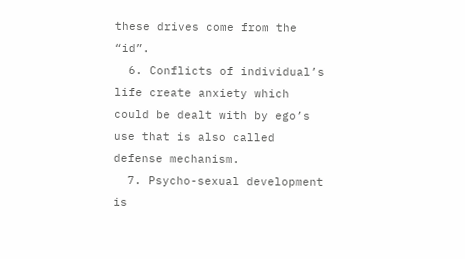these drives come from the “id”.
  6. Conflicts of individual’s life create anxiety which could be dealt with by ego’s use that is also called defense mechanism.
  7. Psycho-sexual development is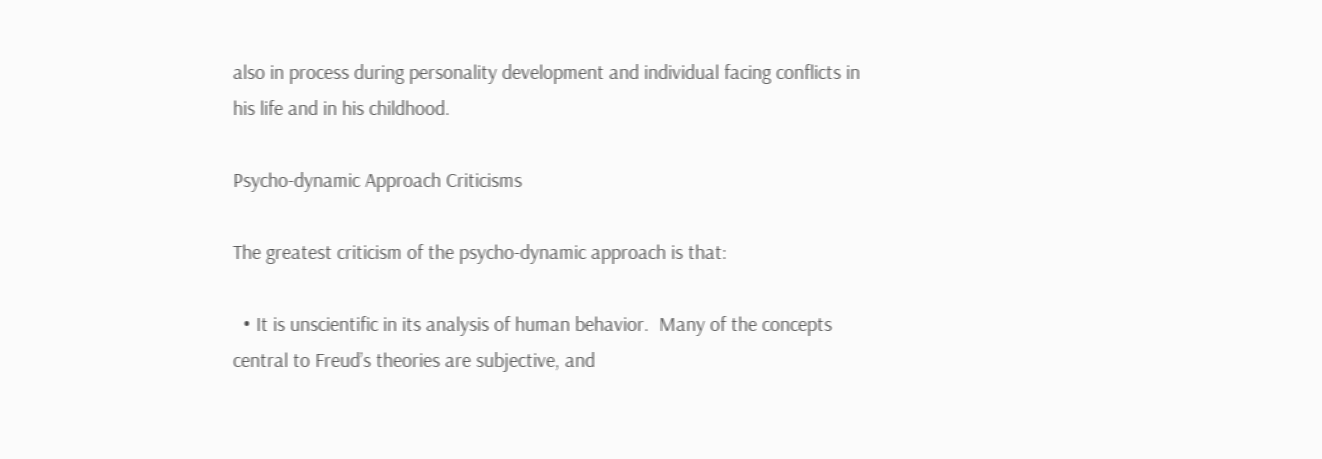also in process during personality development and individual facing conflicts in his life and in his childhood.

Psycho-dynamic Approach Criticisms

The greatest criticism of the psycho-dynamic approach is that:

  • It is unscientific in its analysis of human behavior.  Many of the concepts central to Freud’s theories are subjective, and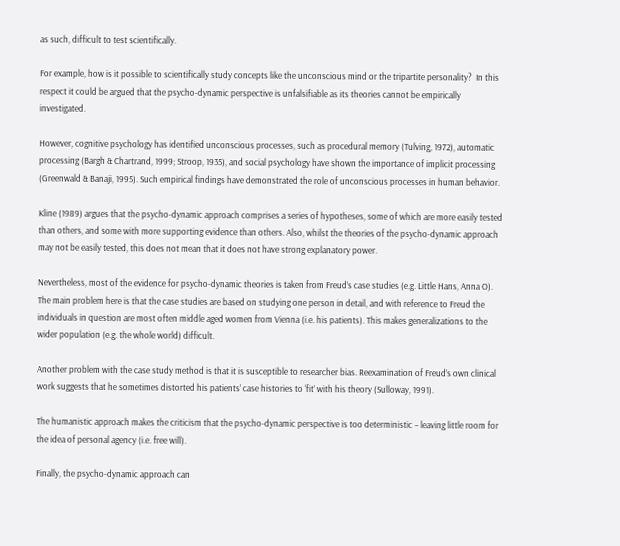as such, difficult to test scientifically.

For example, how is it possible to scientifically study concepts like the unconscious mind or the tripartite personality?  In this respect it could be argued that the psycho-dynamic perspective is unfalsifiable as its theories cannot be empirically investigated.

However, cognitive psychology has identified unconscious processes, such as procedural memory (Tulving, 1972), automatic processing (Bargh & Chartrand, 1999; Stroop, 1935), and social psychology have shown the importance of implicit processing (Greenwald & Banaji, 1995). Such empirical findings have demonstrated the role of unconscious processes in human behavior.

Kline (1989) argues that the psycho-dynamic approach comprises a series of hypotheses, some of which are more easily tested than others, and some with more supporting evidence than others. Also, whilst the theories of the psycho-dynamic approach may not be easily tested, this does not mean that it does not have strong explanatory power.

Nevertheless, most of the evidence for psycho-dynamic theories is taken from Freud’s case studies (e.g. Little Hans, Anna O). The main problem here is that the case studies are based on studying one person in detail, and with reference to Freud the individuals in question are most often middle aged women from Vienna (i.e. his patients). This makes generalizations to the wider population (e.g. the whole world) difficult.

Another problem with the case study method is that it is susceptible to researcher bias. Reexamination of Freud’s own clinical work suggests that he sometimes distorted his patients’ case histories to ‘fit’ with his theory (Sulloway, 1991).

The humanistic approach makes the criticism that the psycho-dynamic perspective is too deterministic – leaving little room for the idea of personal agency (i.e. free will).

Finally, the psycho-dynamic approach can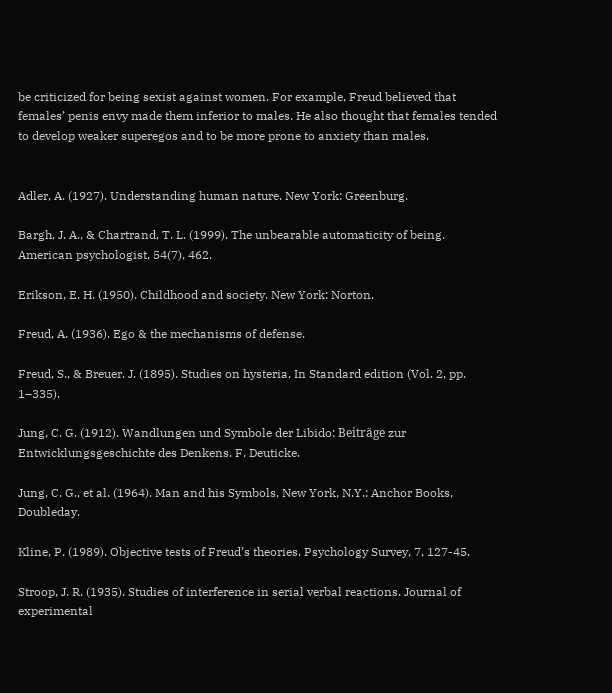be criticized for being sexist against women. For example, Freud believed that females’ penis envy made them inferior to males. He also thought that females tended to develop weaker superegos and to be more prone to anxiety than males.


Adler, A. (1927). Understanding human nature. New York: Greenburg.

Bargh, J. A., & Chartrand, T. L. (1999). The unbearable automaticity of being. American psychologist, 54(7), 462.

Erikson, E. H. (1950). Childhood and society. New York: Norton.

Freud, A. (1936). Ego & the mechanisms of defense.

Freud, S., & Breuer. J. (1895). Studies on hysteria. In Standard edition (Vol. 2, pp. 1–335).

Jung, C. G. (1912). Wandlungen und Symbole der Libido: Beiträge zur Entwicklungsgeschichte des Denkens. F. Deuticke.

Jung, C. G., et al. (1964). Man and his Symbols, New York, N.Y.: Anchor Books, Doubleday.

Kline, P. (1989). Objective tests of Freud’s theories. Psychology Survey, 7, 127-45.

Stroop, J. R. (1935). Studies of interference in serial verbal reactions. Journal of experimental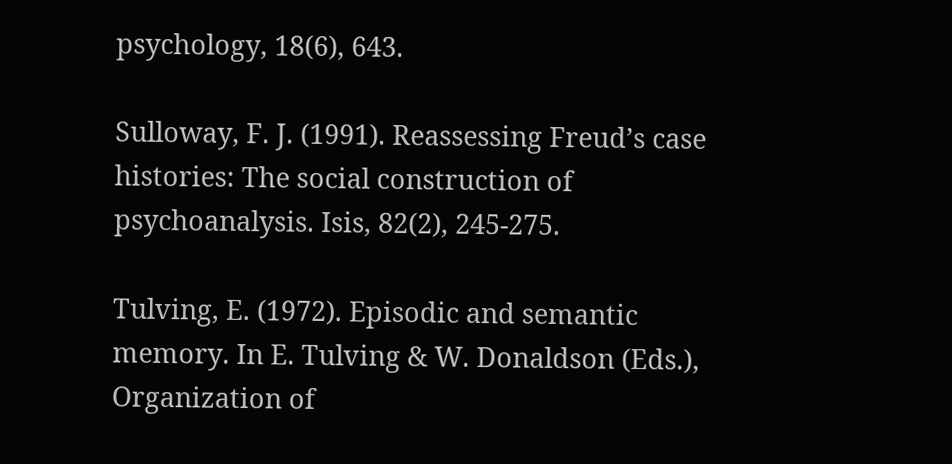psychology, 18(6), 643.

Sulloway, F. J. (1991). Reassessing Freud’s case histories: The social construction of psychoanalysis. Isis, 82(2), 245-275.

Tulving, E. (1972). Episodic and semantic memory. In E. Tulving & W. Donaldson (Eds.), Organization of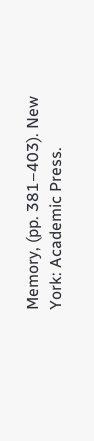Memory, (pp. 381–403). New York: Academic Press.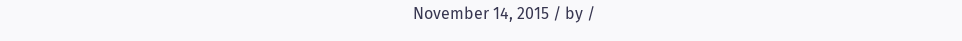November 14, 2015 / by /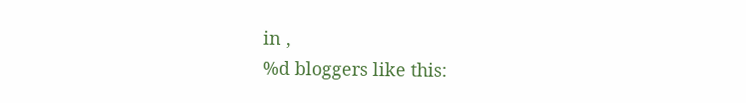in ,
%d bloggers like this: